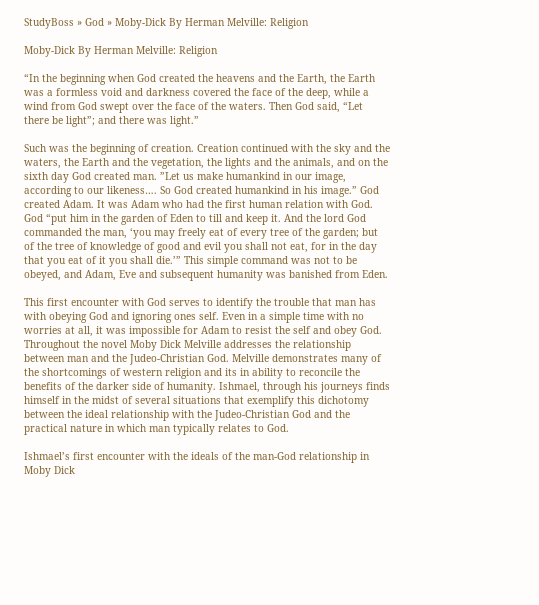StudyBoss » God » Moby-Dick By Herman Melville: Religion

Moby-Dick By Herman Melville: Religion

“In the beginning when God created the heavens and the Earth, the Earth was a formless void and darkness covered the face of the deep, while a wind from God swept over the face of the waters. Then God said, “Let there be light”; and there was light.”

Such was the beginning of creation. Creation continued with the sky and the waters, the Earth and the vegetation, the lights and the animals, and on the sixth day God created man. ”Let us make humankind in our image, according to our likeness…. So God created humankind in his image.” God created Adam. It was Adam who had the first human relation with God. God “put him in the garden of Eden to till and keep it. And the lord God commanded the man, ‘you may freely eat of every tree of the garden; but of the tree of knowledge of good and evil you shall not eat, for in the day that you eat of it you shall die.’” This simple command was not to be obeyed, and Adam, Eve and subsequent humanity was banished from Eden.

This first encounter with God serves to identify the trouble that man has with obeying God and ignoring ones self. Even in a simple time with no worries at all, it was impossible for Adam to resist the self and obey God. Throughout the novel Moby Dick Melville addresses the relationship between man and the Judeo-Christian God. Melville demonstrates many of the shortcomings of western religion and its in ability to reconcile the benefits of the darker side of humanity. Ishmael, through his journeys finds himself in the midst of several situations that exemplify this dichotomy between the ideal relationship with the Judeo-Christian God and the practical nature in which man typically relates to God.

Ishmael’s first encounter with the ideals of the man-God relationship in Moby Dick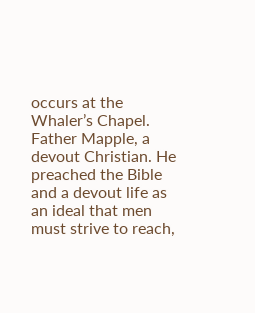occurs at the Whaler’s Chapel. Father Mapple, a devout Christian. He preached the Bible and a devout life as an ideal that men must strive to reach,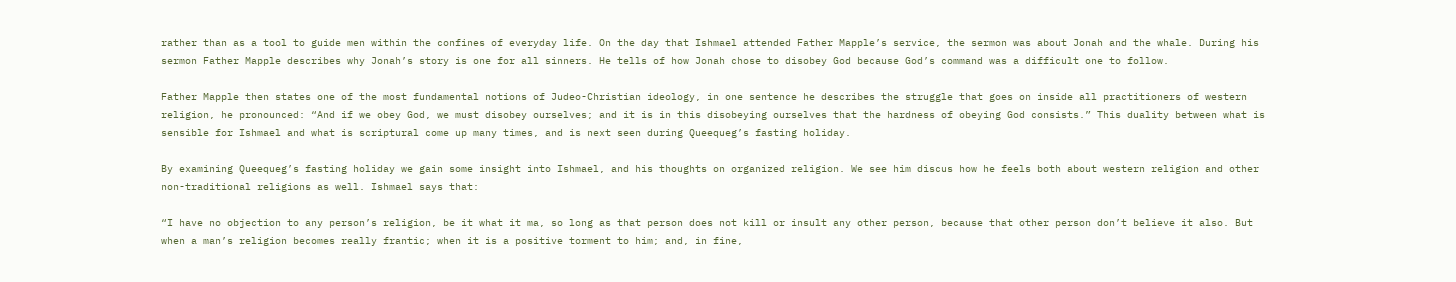rather than as a tool to guide men within the confines of everyday life. On the day that Ishmael attended Father Mapple’s service, the sermon was about Jonah and the whale. During his sermon Father Mapple describes why Jonah’s story is one for all sinners. He tells of how Jonah chose to disobey God because God’s command was a difficult one to follow.

Father Mapple then states one of the most fundamental notions of Judeo-Christian ideology, in one sentence he describes the struggle that goes on inside all practitioners of western religion, he pronounced: “And if we obey God, we must disobey ourselves; and it is in this disobeying ourselves that the hardness of obeying God consists.” This duality between what is sensible for Ishmael and what is scriptural come up many times, and is next seen during Queequeg’s fasting holiday.

By examining Queequeg’s fasting holiday we gain some insight into Ishmael, and his thoughts on organized religion. We see him discus how he feels both about western religion and other non-traditional religions as well. Ishmael says that:

“I have no objection to any person’s religion, be it what it ma, so long as that person does not kill or insult any other person, because that other person don’t believe it also. But when a man’s religion becomes really frantic; when it is a positive torment to him; and, in fine,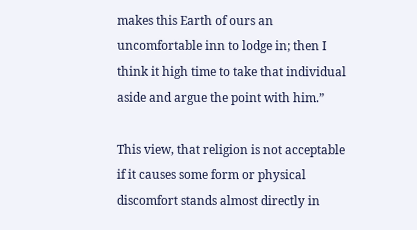makes this Earth of ours an uncomfortable inn to lodge in; then I think it high time to take that individual aside and argue the point with him.”

This view, that religion is not acceptable if it causes some form or physical discomfort stands almost directly in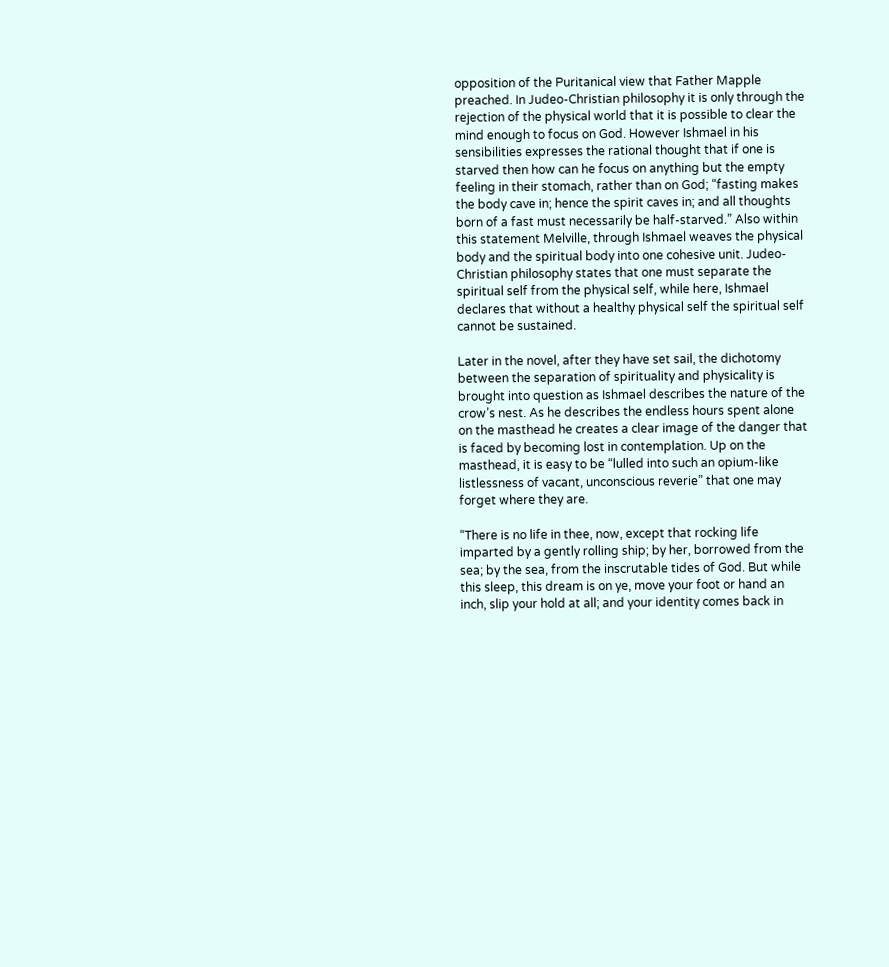opposition of the Puritanical view that Father Mapple preached. In Judeo-Christian philosophy it is only through the rejection of the physical world that it is possible to clear the mind enough to focus on God. However Ishmael in his sensibilities expresses the rational thought that if one is starved then how can he focus on anything but the empty feeling in their stomach, rather than on God; “fasting makes the body cave in; hence the spirit caves in; and all thoughts born of a fast must necessarily be half-starved.” Also within this statement Melville, through Ishmael weaves the physical body and the spiritual body into one cohesive unit. Judeo-Christian philosophy states that one must separate the spiritual self from the physical self, while here, Ishmael declares that without a healthy physical self the spiritual self cannot be sustained.

Later in the novel, after they have set sail, the dichotomy between the separation of spirituality and physicality is brought into question as Ishmael describes the nature of the crow’s nest. As he describes the endless hours spent alone on the masthead he creates a clear image of the danger that is faced by becoming lost in contemplation. Up on the masthead, it is easy to be “lulled into such an opium-like listlessness of vacant, unconscious reverie” that one may forget where they are.

“There is no life in thee, now, except that rocking life imparted by a gently rolling ship; by her, borrowed from the sea; by the sea, from the inscrutable tides of God. But while this sleep, this dream is on ye, move your foot or hand an inch, slip your hold at all; and your identity comes back in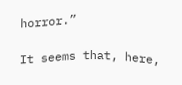horror.”

It seems that, here,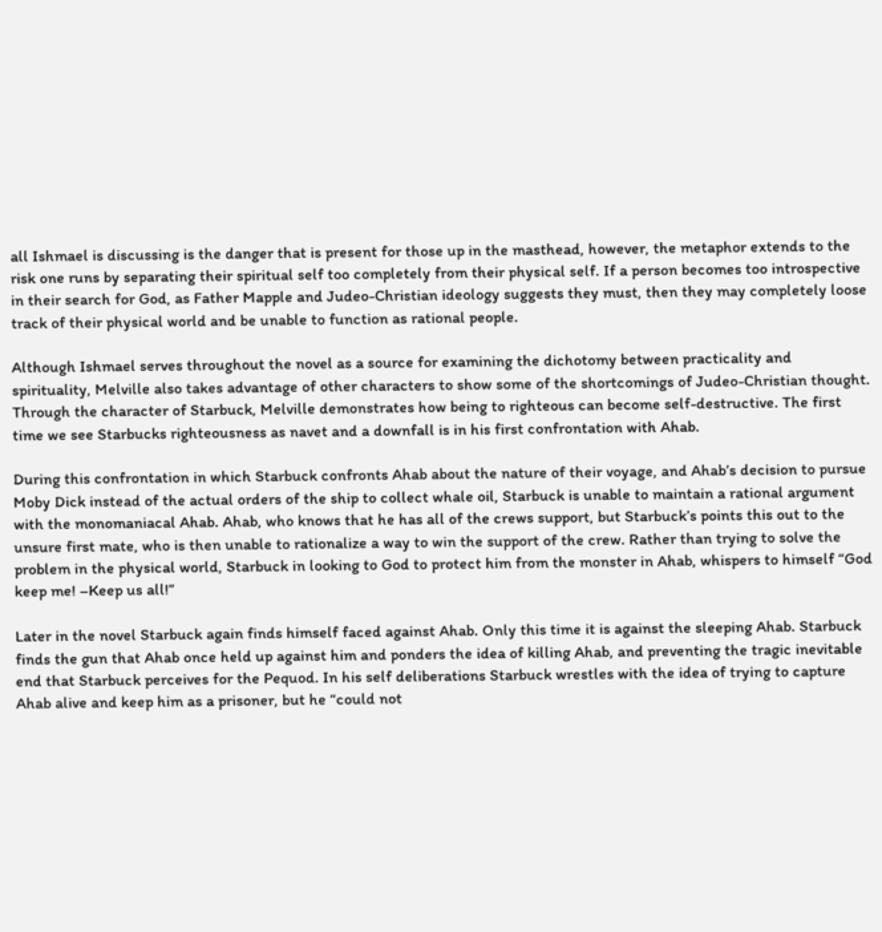all Ishmael is discussing is the danger that is present for those up in the masthead, however, the metaphor extends to the risk one runs by separating their spiritual self too completely from their physical self. If a person becomes too introspective in their search for God, as Father Mapple and Judeo-Christian ideology suggests they must, then they may completely loose track of their physical world and be unable to function as rational people.

Although Ishmael serves throughout the novel as a source for examining the dichotomy between practicality and spirituality, Melville also takes advantage of other characters to show some of the shortcomings of Judeo-Christian thought. Through the character of Starbuck, Melville demonstrates how being to righteous can become self-destructive. The first time we see Starbucks righteousness as navet and a downfall is in his first confrontation with Ahab.

During this confrontation in which Starbuck confronts Ahab about the nature of their voyage, and Ahab’s decision to pursue Moby Dick instead of the actual orders of the ship to collect whale oil, Starbuck is unable to maintain a rational argument with the monomaniacal Ahab. Ahab, who knows that he has all of the crews support, but Starbuck’s points this out to the unsure first mate, who is then unable to rationalize a way to win the support of the crew. Rather than trying to solve the problem in the physical world, Starbuck in looking to God to protect him from the monster in Ahab, whispers to himself “God keep me! –Keep us all!”

Later in the novel Starbuck again finds himself faced against Ahab. Only this time it is against the sleeping Ahab. Starbuck finds the gun that Ahab once held up against him and ponders the idea of killing Ahab, and preventing the tragic inevitable end that Starbuck perceives for the Pequod. In his self deliberations Starbuck wrestles with the idea of trying to capture Ahab alive and keep him as a prisoner, but he “could not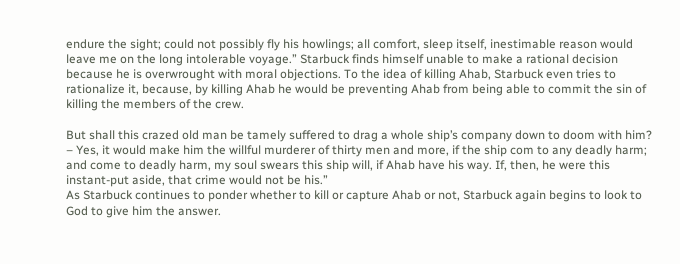endure the sight; could not possibly fly his howlings; all comfort, sleep itself, inestimable reason would leave me on the long intolerable voyage.” Starbuck finds himself unable to make a rational decision because he is overwrought with moral objections. To the idea of killing Ahab, Starbuck even tries to rationalize it, because, by killing Ahab he would be preventing Ahab from being able to commit the sin of killing the members of the crew.

But shall this crazed old man be tamely suffered to drag a whole ship’s company down to doom with him? – Yes, it would make him the willful murderer of thirty men and more, if the ship com to any deadly harm; and come to deadly harm, my soul swears this ship will, if Ahab have his way. If, then, he were this instant-put aside, that crime would not be his.”
As Starbuck continues to ponder whether to kill or capture Ahab or not, Starbuck again begins to look to God to give him the answer.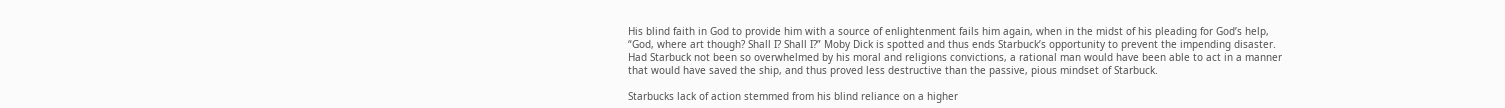His blind faith in God to provide him with a source of enlightenment fails him again, when in the midst of his pleading for God’s help, “God, where art though? Shall I? Shall I?” Moby Dick is spotted and thus ends Starbuck’s opportunity to prevent the impending disaster. Had Starbuck not been so overwhelmed by his moral and religions convictions, a rational man would have been able to act in a manner that would have saved the ship, and thus proved less destructive than the passive, pious mindset of Starbuck.

Starbucks lack of action stemmed from his blind reliance on a higher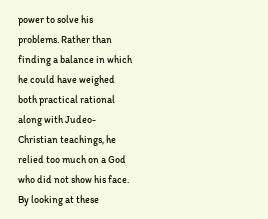power to solve his problems. Rather than finding a balance in which he could have weighed both practical rational along with Judeo-Christian teachings, he relied too much on a God who did not show his face. By looking at these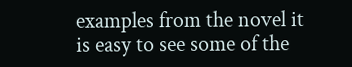examples from the novel it is easy to see some of the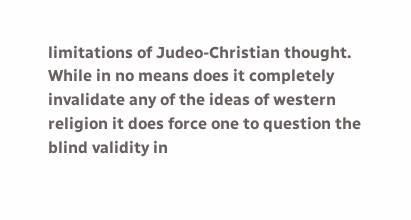limitations of Judeo-Christian thought. While in no means does it completely invalidate any of the ideas of western religion it does force one to question the blind validity in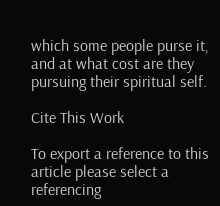which some people purse it, and at what cost are they pursuing their spiritual self.

Cite This Work

To export a reference to this article please select a referencing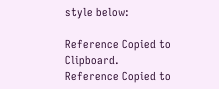style below:

Reference Copied to Clipboard.
Reference Copied to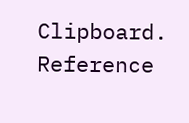Clipboard.
Reference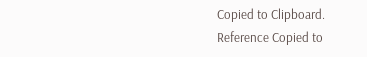Copied to Clipboard.
Reference Copied to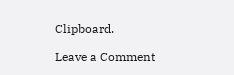Clipboard.

Leave a Comment